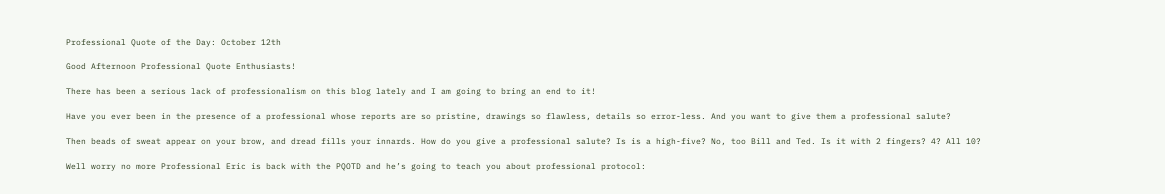Professional Quote of the Day: October 12th

Good Afternoon Professional Quote Enthusiasts!

There has been a serious lack of professionalism on this blog lately and I am going to bring an end to it!

Have you ever been in the presence of a professional whose reports are so pristine, drawings so flawless, details so error-less. And you want to give them a professional salute?

Then beads of sweat appear on your brow, and dread fills your innards. How do you give a professional salute? Is is a high-five? No, too Bill and Ted. Is it with 2 fingers? 4? All 10?

Well worry no more Professional Eric is back with the PQOTD and he’s going to teach you about professional protocol: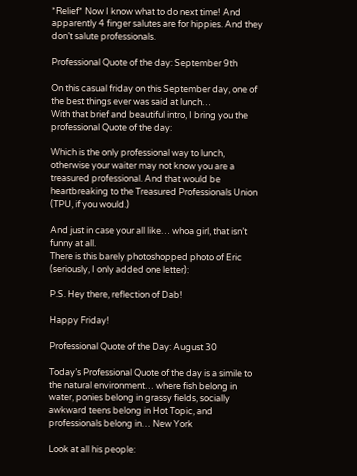*Relief* Now I know what to do next time! And apparently 4 finger salutes are for hippies. And they don’t salute professionals.

Professional Quote of the day: September 9th

On this casual friday on this September day, one of the best things ever was said at lunch…
With that brief and beautiful intro, I bring you the professional Quote of the day:

Which is the only professional way to lunch, otherwise your waiter may not know you are a treasured professional. And that would be heartbreaking to the Treasured Professionals Union (TPU, if you would.)

And just in case your all like… whoa girl, that isn’t funny at all.
There is this barely photoshopped photo of Eric (seriously, I only added one letter):

P.S. Hey there, reflection of Dab!

Happy Friday!

Professional Quote of the Day: August 30

Today’s Professional Quote of the day is a simile to the natural environment… where fish belong in water, ponies belong in grassy fields, socially awkward teens belong in Hot Topic, and professionals belong in… New York

Look at all his people: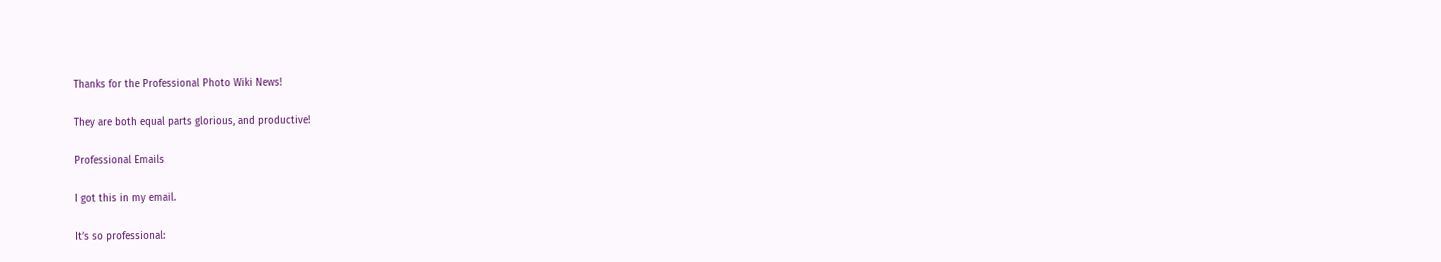Thanks for the Professional Photo Wiki News!

They are both equal parts glorious, and productive!

Professional Emails

I got this in my email.

It’s so professional: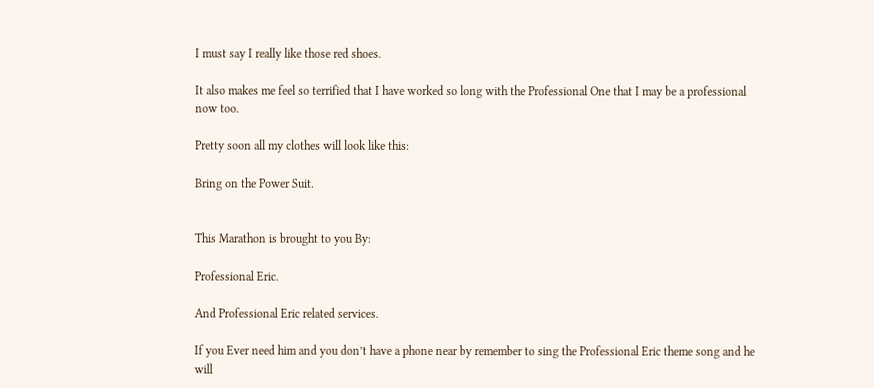I must say I really like those red shoes.

It also makes me feel so terrified that I have worked so long with the Professional One that I may be a professional now too.

Pretty soon all my clothes will look like this:

Bring on the Power Suit.


This Marathon is brought to you By:

Professional Eric.

And Professional Eric related services.

If you Ever need him and you don’t have a phone near by remember to sing the Professional Eric theme song and he will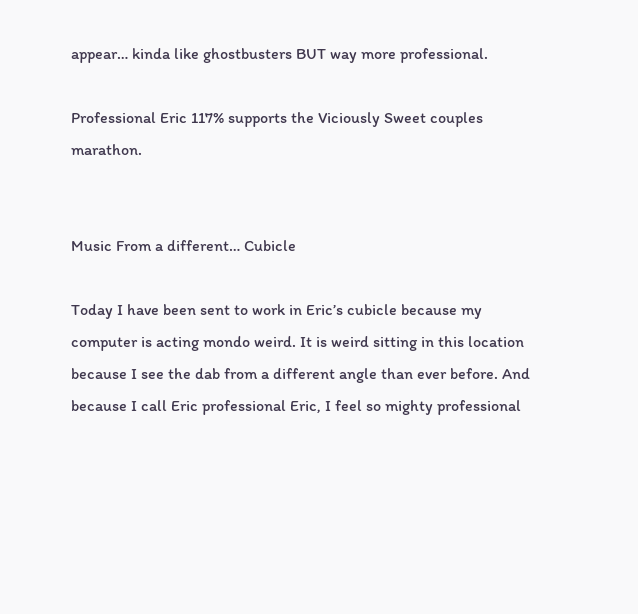appear… kinda like ghostbusters BUT way more professional.

Professional Eric 117% supports the Viciously Sweet couples marathon.


Music From a different… Cubicle

Today I have been sent to work in Eric’s cubicle because my computer is acting mondo weird. It is weird sitting in this location because I see the dab from a different angle than ever before. And because I call Eric professional Eric, I feel so mighty professional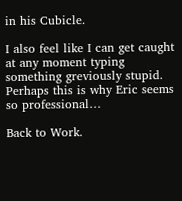in his Cubicle.

I also feel like I can get caught at any moment typing something greviously stupid. Perhaps this is why Eric seems so professional…

Back to Work.